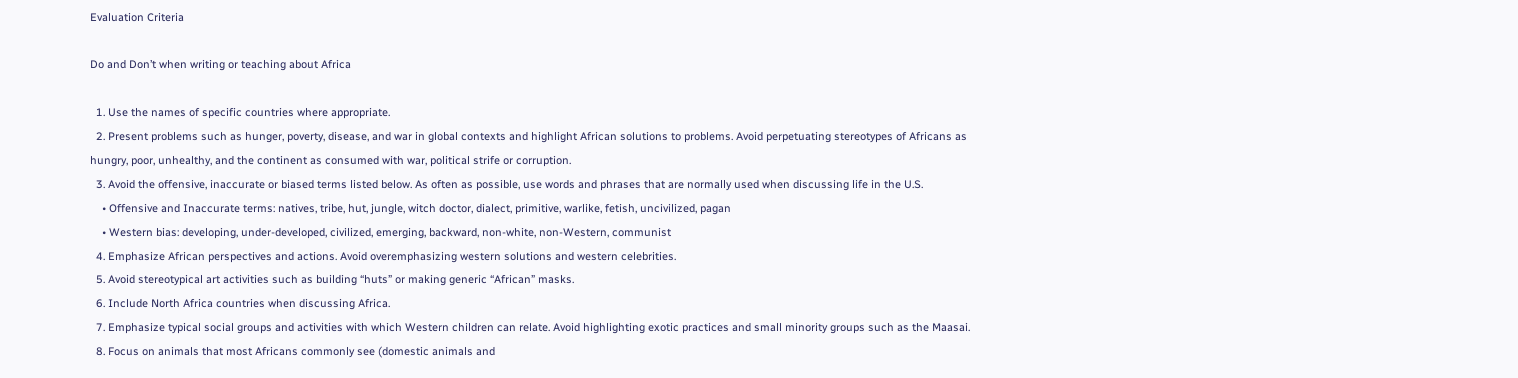Evaluation Criteria

Do and Don’t when writing or teaching about Africa

  1. Use the names of specific countries where appropriate.
  2. Present problems such as hunger, poverty, disease, and war in global contexts and highlight African solutions to problems. Avoid perpetuating stereotypes of Africans as hungry, poor, unhealthy, and the continent as consumed with war, political strife or corruption.
  3. Avoid the offensive, inaccurate or biased terms listed below. As often as possible, use words and phrases that are normally used when discussing life in the U.S.
    • Offensive and Inaccurate terms: natives, tribe, hut, jungle, witch doctor, dialect, primitive, warlike, fetish, uncivilized, pagan
    • Western bias: developing, under-developed, civilized, emerging, backward, non-white, non-Western, communist
  4. Emphasize African perspectives and actions. Avoid overemphasizing western solutions and western celebrities.
  5. Avoid stereotypical art activities such as building “huts” or making generic “African” masks.
  6. Include North Africa countries when discussing Africa.
  7. Emphasize typical social groups and activities with which Western children can relate. Avoid highlighting exotic practices and small minority groups such as the Maasai.
  8. Focus on animals that most Africans commonly see (domestic animals and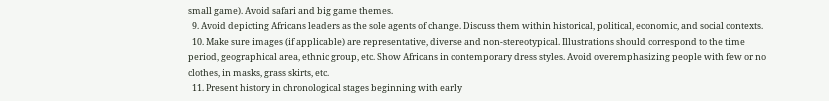small game). Avoid safari and big game themes.
  9. Avoid depicting Africans leaders as the sole agents of change. Discuss them within historical, political, economic, and social contexts.
  10. Make sure images (if applicable) are representative, diverse and non-stereotypical. Illustrations should correspond to the time period, geographical area, ethnic group, etc. Show Africans in contemporary dress styles. Avoid overemphasizing people with few or no clothes, in masks, grass skirts, etc.
  11. Present history in chronological stages beginning with early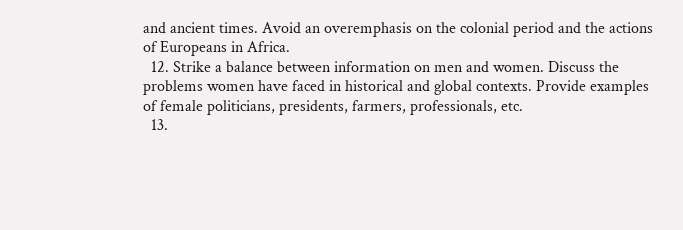and ancient times. Avoid an overemphasis on the colonial period and the actions of Europeans in Africa.
  12. Strike a balance between information on men and women. Discuss the problems women have faced in historical and global contexts. Provide examples of female politicians, presidents, farmers, professionals, etc.
  13.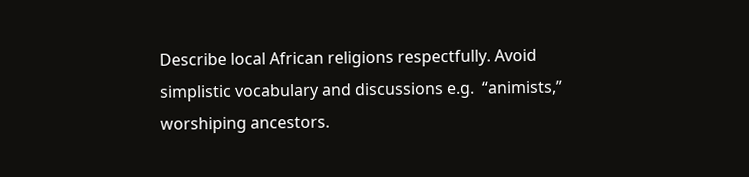Describe local African religions respectfully. Avoid simplistic vocabulary and discussions e.g.  “animists,”  worshiping ancestors.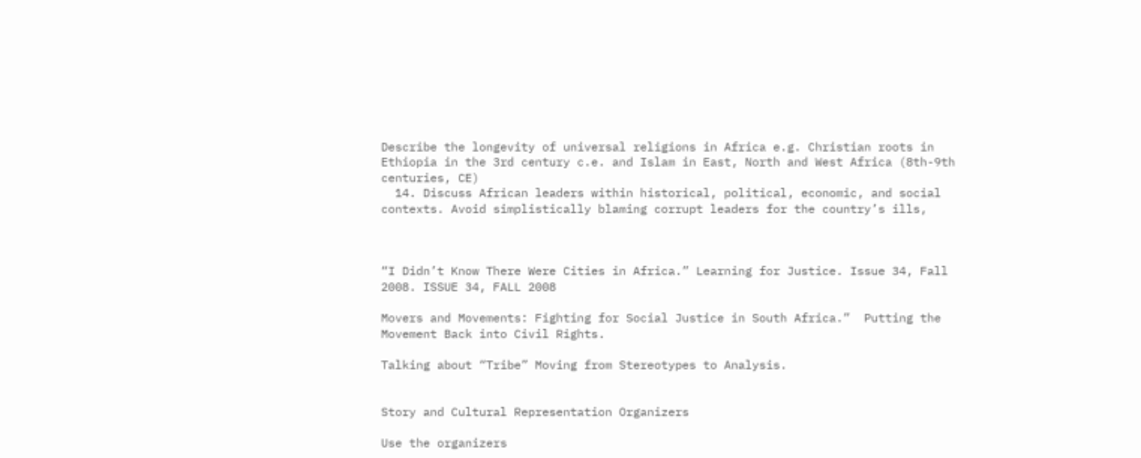Describe the longevity of universal religions in Africa e.g. Christian roots in Ethiopia in the 3rd century c.e. and Islam in East, North and West Africa (8th-9th centuries, CE)
  14. Discuss African leaders within historical, political, economic, and social contexts. Avoid simplistically blaming corrupt leaders for the country’s ills,



“I Didn’t Know There Were Cities in Africa.” Learning for Justice. Issue 34, Fall 2008. ISSUE 34, FALL 2008

Movers and Movements: Fighting for Social Justice in South Africa.”  Putting the Movement Back into Civil Rights.

Talking about “Tribe” Moving from Stereotypes to Analysis.


Story and Cultural Representation Organizers

Use the organizers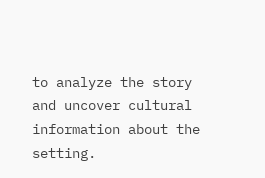to analyze the story and uncover cultural information about the setting.